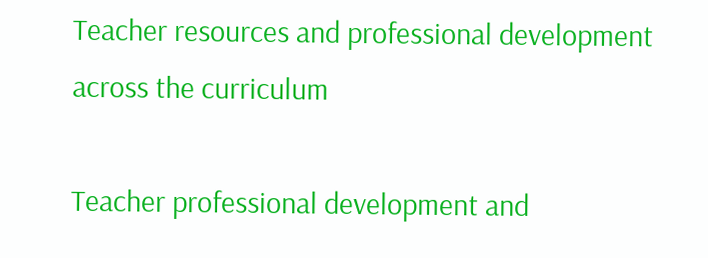Teacher resources and professional development across the curriculum

Teacher professional development and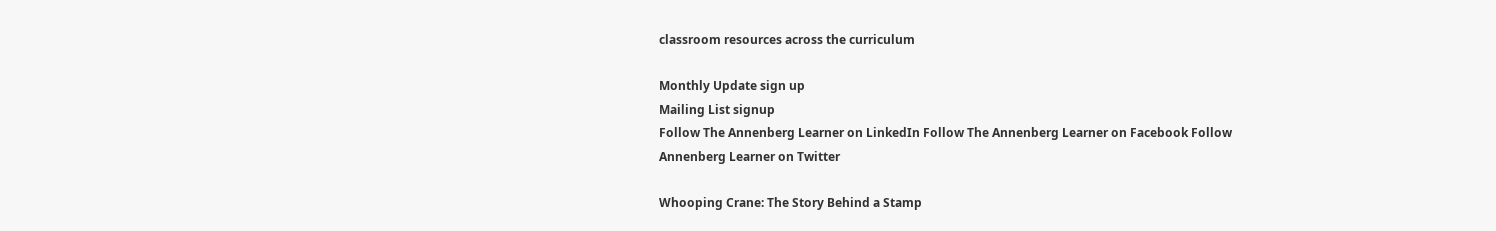classroom resources across the curriculum

Monthly Update sign up
Mailing List signup
Follow The Annenberg Learner on LinkedIn Follow The Annenberg Learner on Facebook Follow Annenberg Learner on Twitter

Whooping Crane: The Story Behind a Stamp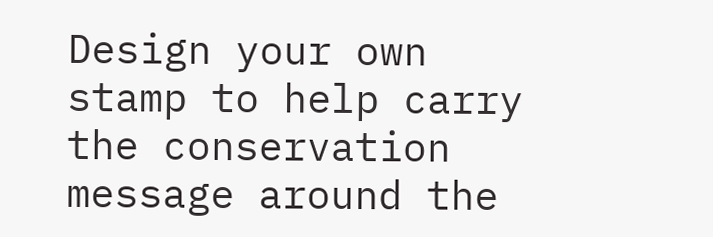Design your own stamp to help carry the conservation message around the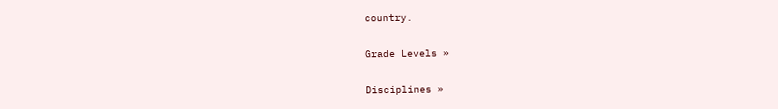country.

Grade Levels »

Disciplines »